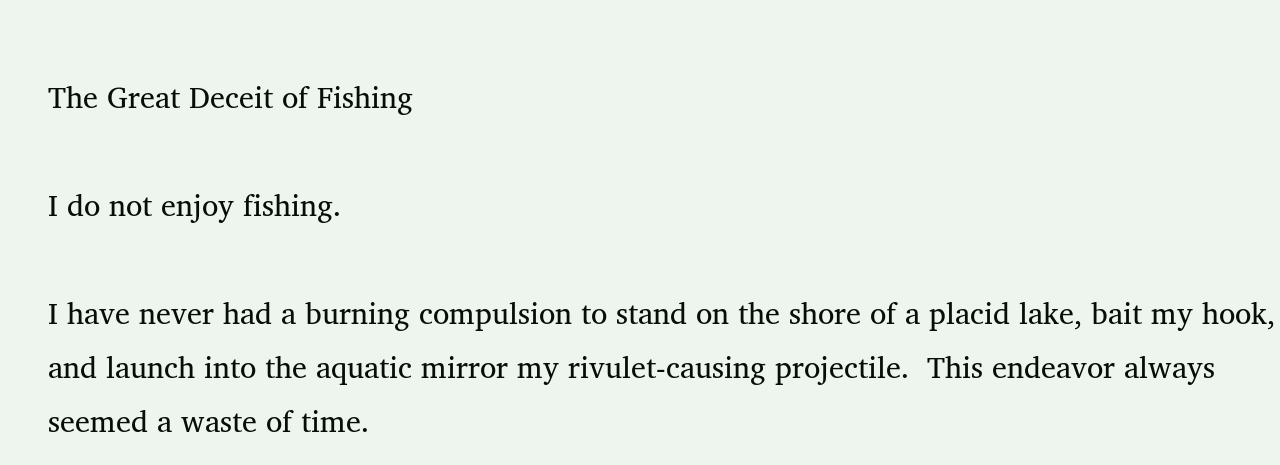The Great Deceit of Fishing

I do not enjoy fishing.

I have never had a burning compulsion to stand on the shore of a placid lake, bait my hook, and launch into the aquatic mirror my rivulet-causing projectile.  This endeavor always seemed a waste of time.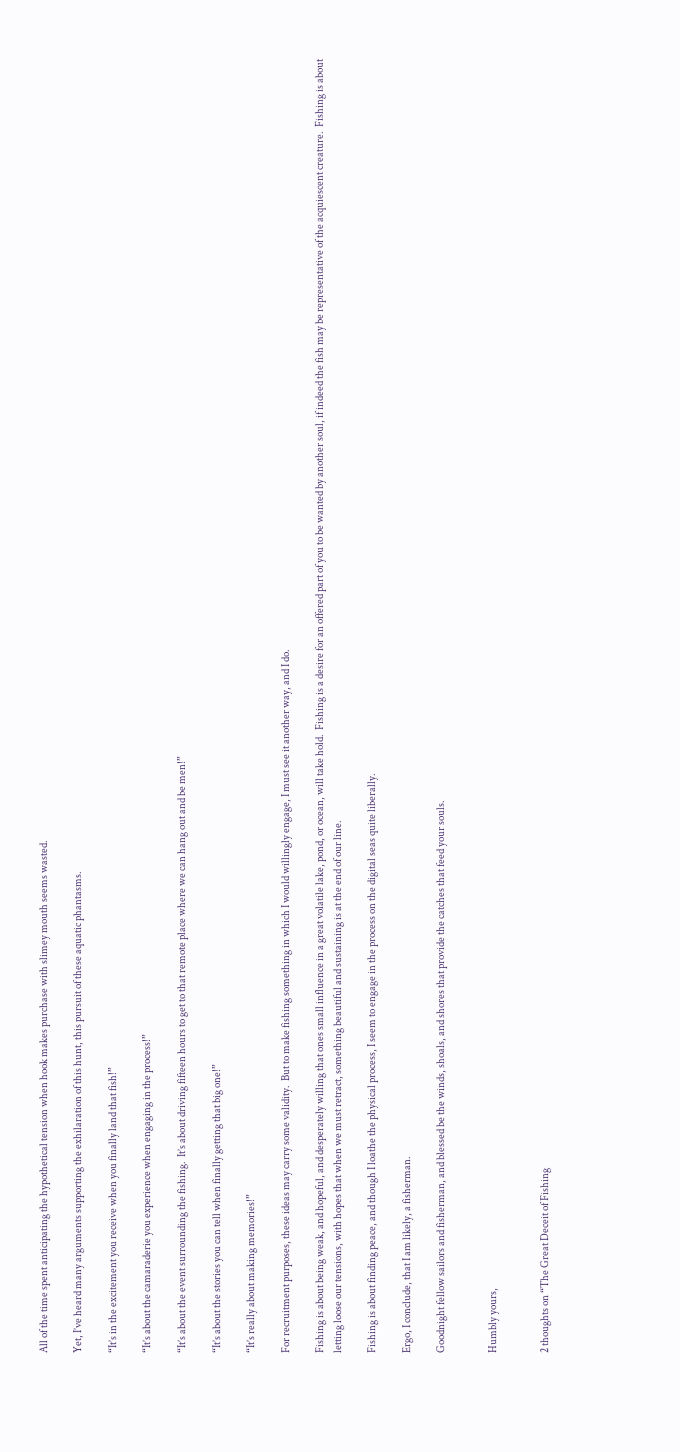All of the time spent anticipating the hypothetical tension when hook makes purchase with slimey mouth seems wasted.

Yet, I’ve heard many arguments supporting the exhilaration of this hunt, this pursuit of these aquatic phantasms.

“It’s in the excitement you receive when you finally land that fish!”

“It’s about the camaraderie you experience when engaging in the process!”

“It’s about the event surrounding the fishing.  It’s about driving fifteen hours to get to that remote place where we can hang out and be men!”

“It’s about the stories you can tell when finally getting that big one!”

“It’s really about making memories!”

For recruitment purposes, these ideas may carry some validity.  But to make fishing something in which I would willingly engage, I must see it another way, and I do.

Fishing is about being weak, and hopeful, and desperately willing that ones small influence in a great volatile lake, pond, or ocean, will take hold.  Fishing is a desire for an offered part of you to be wanted by another soul, if indeed the fish may be representative of the acquiescent creature.  Fishing is about letting loose our tensions, with hopes that when we must retract, something beautiful and sustaining is at the end of our line.

Fishing is about finding peace, and though I loathe the physical process, I seem to engage in the process on the digital seas quite liberally.

Ergo, I conclude, that I am likely, a fisherman.

Goodnight fellow sailors and fisherman, and blessed be the winds, shoals, and shores that provide the catches that feed your souls.


Humbly yours,


2 thoughts on “The Great Deceit of Fishing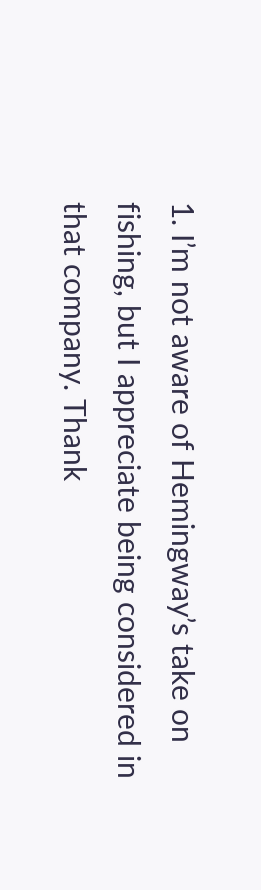1. I’m not aware of Hemingway’s take on fishing, but I appreciate being considered in that company. Thank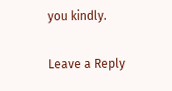you kindly.

Leave a Reply